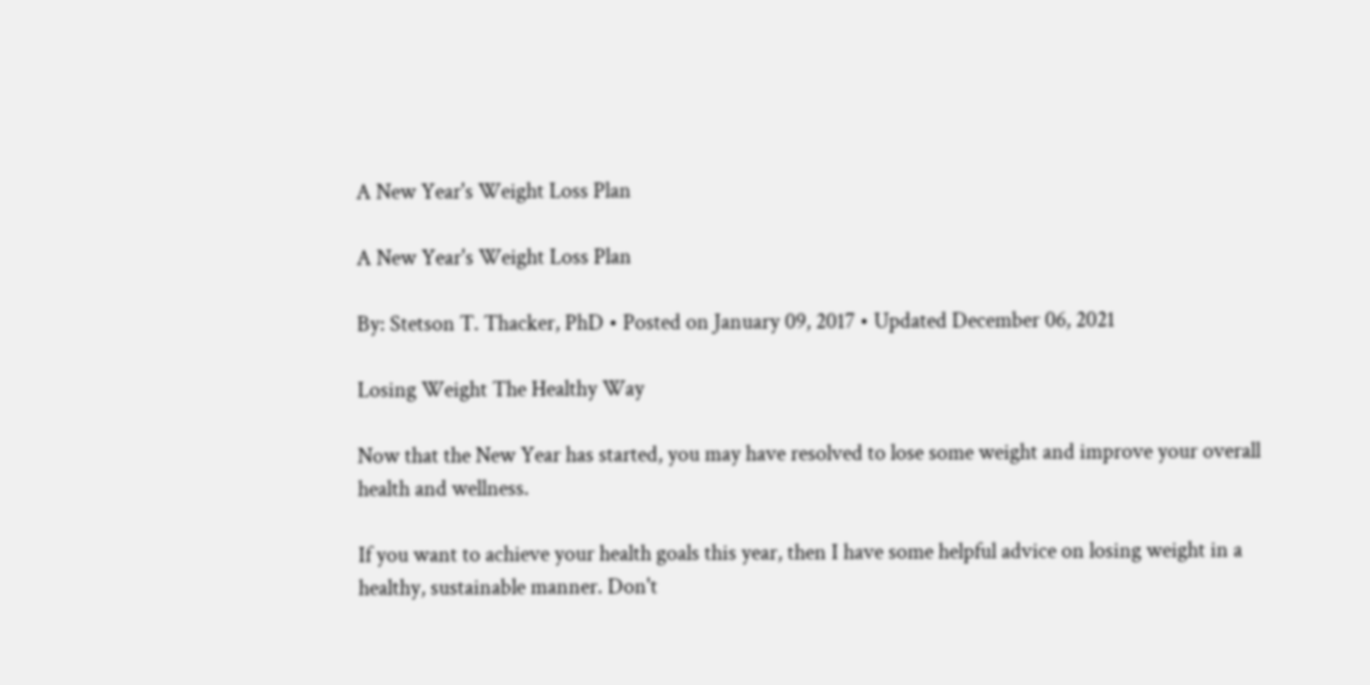A New Year's Weight Loss Plan

A New Year's Weight Loss Plan

By: Stetson T. Thacker, PhD • Posted on January 09, 2017 • Updated December 06, 2021

Losing Weight The Healthy Way

Now that the New Year has started, you may have resolved to lose some weight and improve your overall health and wellness.

If you want to achieve your health goals this year, then I have some helpful advice on losing weight in a healthy, sustainable manner. Don't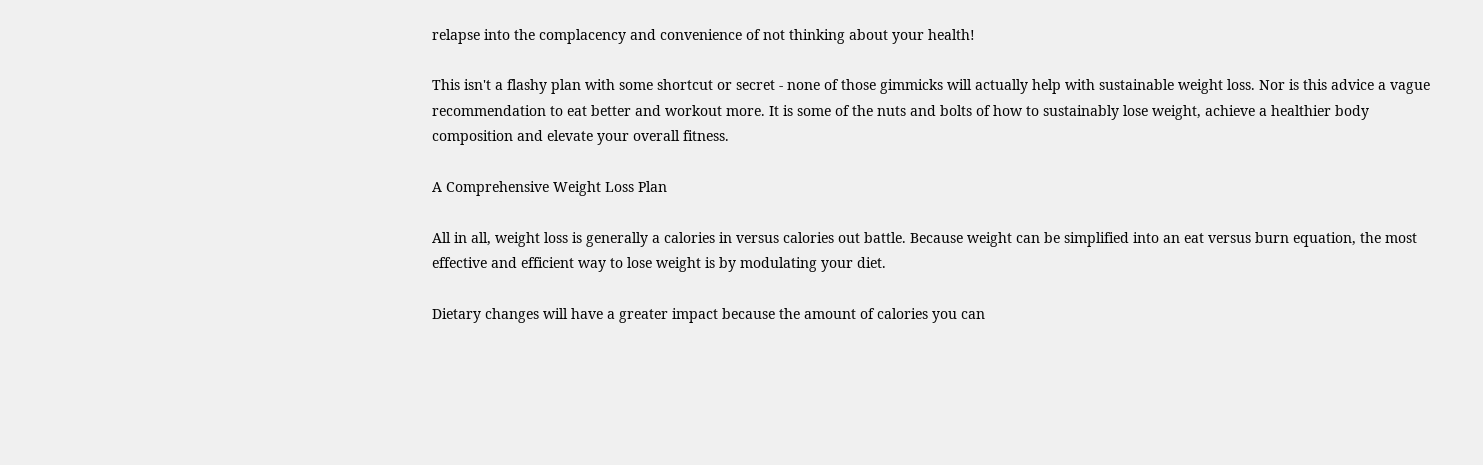relapse into the complacency and convenience of not thinking about your health!

This isn't a flashy plan with some shortcut or secret - none of those gimmicks will actually help with sustainable weight loss. Nor is this advice a vague recommendation to eat better and workout more. It is some of the nuts and bolts of how to sustainably lose weight, achieve a healthier body composition and elevate your overall fitness.

A Comprehensive Weight Loss Plan

All in all, weight loss is generally a calories in versus calories out battle. Because weight can be simplified into an eat versus burn equation, the most effective and efficient way to lose weight is by modulating your diet.

Dietary changes will have a greater impact because the amount of calories you can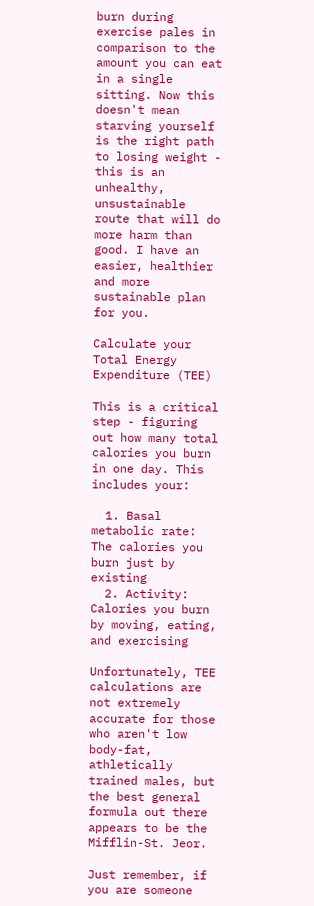burn during exercise pales in comparison to the amount you can eat in a single sitting. Now this doesn't mean starving yourself is the right path to losing weight - this is an unhealthy, unsustainable route that will do more harm than good. I have an easier, healthier and more sustainable plan for you.

Calculate your Total Energy Expenditure (TEE)

This is a critical step - figuring out how many total calories you burn in one day. This includes your:

  1. Basal metabolic rate: The calories you burn just by existing
  2. Activity: Calories you burn by moving, eating, and exercising

Unfortunately, TEE calculations are not extremely accurate for those who aren't low body-fat, athletically trained males, but the best general formula out there appears to be the Mifflin-St. Jeor.

Just remember, if you are someone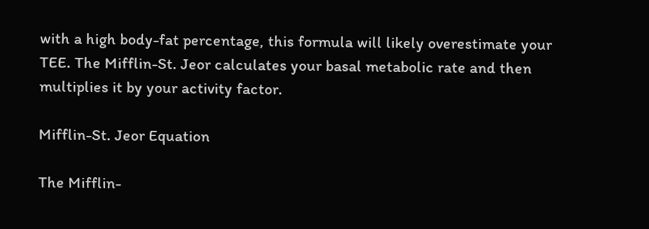with a high body-fat percentage, this formula will likely overestimate your TEE. The Mifflin-St. Jeor calculates your basal metabolic rate and then multiplies it by your activity factor.

Mifflin-St. Jeor Equation

The Mifflin-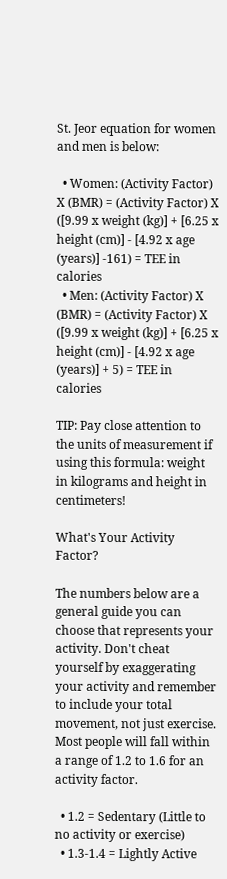St. Jeor equation for women and men is below:

  • Women: (Activity Factor) X (BMR) = (Activity Factor) X ([9.99 x weight (kg)] + [6.25 x height (cm)] - [4.92 x age (years)] -161) = TEE in calories
  • Men: (Activity Factor) X (BMR) = (Activity Factor) X ([9.99 x weight (kg)] + [6.25 x height (cm)] - [4.92 x age (years)] + 5) = TEE in calories

TIP: Pay close attention to the units of measurement if using this formula: weight in kilograms and height in centimeters!

What's Your Activity Factor?

The numbers below are a general guide you can choose that represents your activity. Don't cheat yourself by exaggerating your activity and remember to include your total movement, not just exercise. Most people will fall within a range of 1.2 to 1.6 for an activity factor.

  • 1.2 = Sedentary (Little to no activity or exercise)
  • 1.3-1.4 = Lightly Active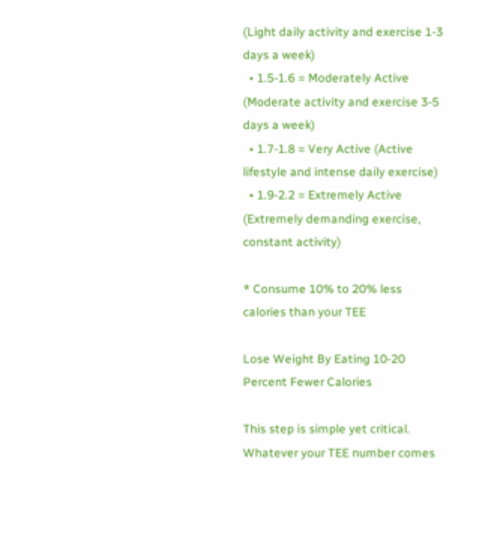(Light daily activity and exercise 1-3 days a week)
  • 1.5-1.6 = Moderately Active (Moderate activity and exercise 3-5 days a week)
  • 1.7-1.8 = Very Active (Active lifestyle and intense daily exercise)
  • 1.9-2.2 = Extremely Active (Extremely demanding exercise, constant activity)

* Consume 10% to 20% less calories than your TEE

Lose Weight By Eating 10-20 Percent Fewer Calories

This step is simple yet critical. Whatever your TEE number comes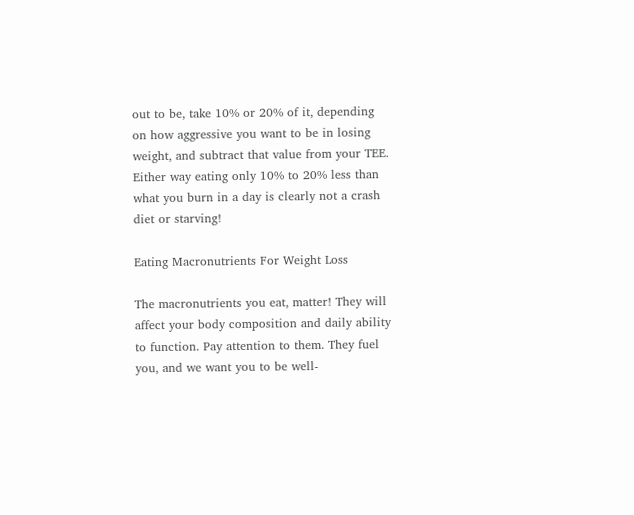out to be, take 10% or 20% of it, depending on how aggressive you want to be in losing weight, and subtract that value from your TEE. Either way eating only 10% to 20% less than what you burn in a day is clearly not a crash diet or starving!

Eating Macronutrients For Weight Loss

The macronutrients you eat, matter! They will affect your body composition and daily ability to function. Pay attention to them. They fuel you, and we want you to be well-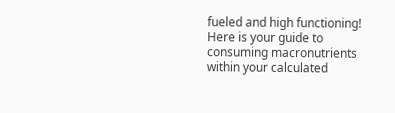fueled and high functioning! Here is your guide to consuming macronutrients within your calculated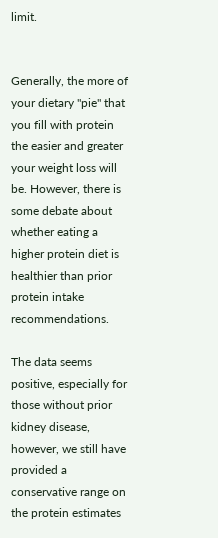limit.


Generally, the more of your dietary "pie" that you fill with protein the easier and greater your weight loss will be. However, there is some debate about whether eating a higher protein diet is healthier than prior protein intake recommendations.

The data seems positive, especially for those without prior kidney disease, however, we still have provided a conservative range on the protein estimates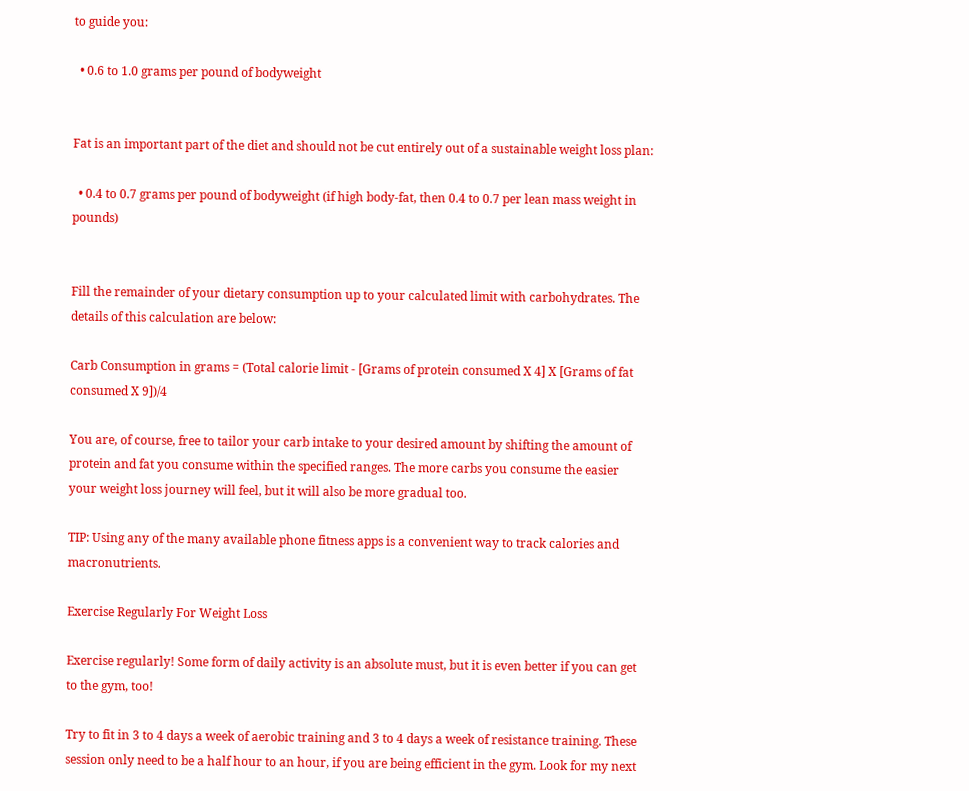to guide you:

  • 0.6 to 1.0 grams per pound of bodyweight


Fat is an important part of the diet and should not be cut entirely out of a sustainable weight loss plan:

  • 0.4 to 0.7 grams per pound of bodyweight (if high body-fat, then 0.4 to 0.7 per lean mass weight in pounds)


Fill the remainder of your dietary consumption up to your calculated limit with carbohydrates. The details of this calculation are below:

Carb Consumption in grams = (Total calorie limit - [Grams of protein consumed X 4] X [Grams of fat consumed X 9])/4

You are, of course, free to tailor your carb intake to your desired amount by shifting the amount of protein and fat you consume within the specified ranges. The more carbs you consume the easier your weight loss journey will feel, but it will also be more gradual too.

TIP: Using any of the many available phone fitness apps is a convenient way to track calories and macronutrients.

Exercise Regularly For Weight Loss

Exercise regularly! Some form of daily activity is an absolute must, but it is even better if you can get to the gym, too!

Try to fit in 3 to 4 days a week of aerobic training and 3 to 4 days a week of resistance training. These session only need to be a half hour to an hour, if you are being efficient in the gym. Look for my next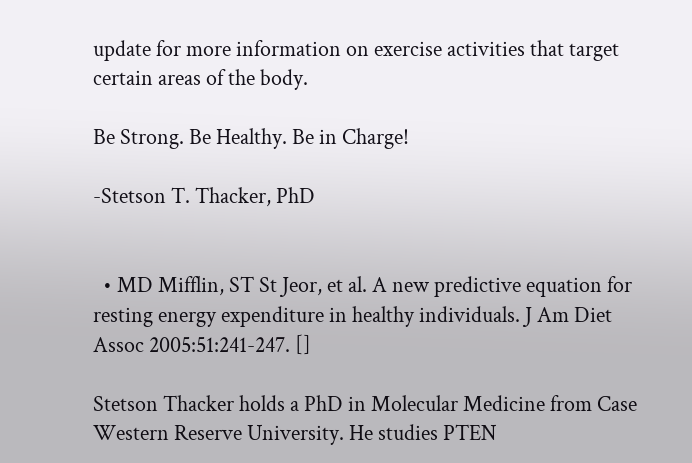update for more information on exercise activities that target certain areas of the body.

Be Strong. Be Healthy. Be in Charge!

-Stetson T. Thacker, PhD


  • MD Mifflin, ST St Jeor, et al. A new predictive equation for resting energy expenditure in healthy individuals. J Am Diet Assoc 2005:51:241-247. []

Stetson Thacker holds a PhD in Molecular Medicine from Case Western Reserve University. He studies PTEN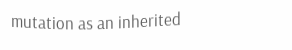mutation as an inherited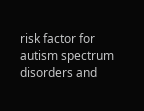risk factor for autism spectrum disorders and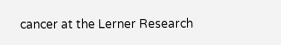cancer at the Lerner Research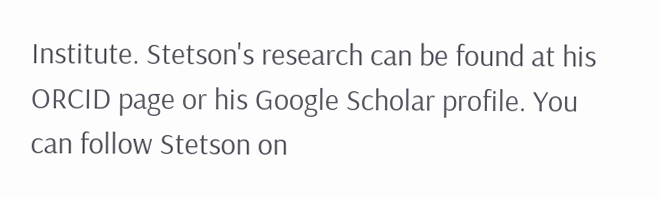Institute. Stetson's research can be found at his ORCID page or his Google Scholar profile. You can follow Stetson on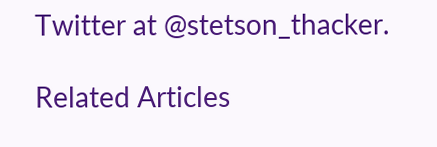Twitter at @stetson_thacker.

Related Articles